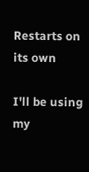Restarts on its own

I'll be using my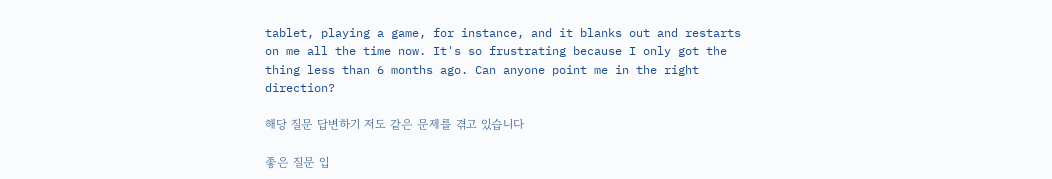tablet, playing a game, for instance, and it blanks out and restarts on me all the time now. It's so frustrating because I only got the thing less than 6 months ago. Can anyone point me in the right direction?

해당 질문 답변하기 저도 같은 문제를 겪고 있습니다

좋은 질문 입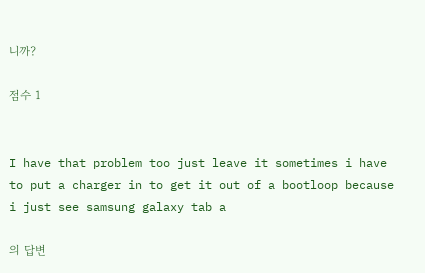니까?

점수 1


I have that problem too just leave it sometimes i have to put a charger in to get it out of a bootloop because i just see samsung galaxy tab a

의 답변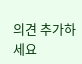의견 추가하세요